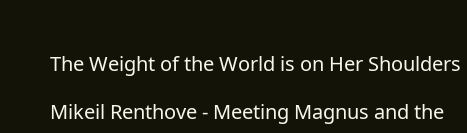The Weight of the World is on Her Shoulders

Mikeil Renthove - Meeting Magnus and the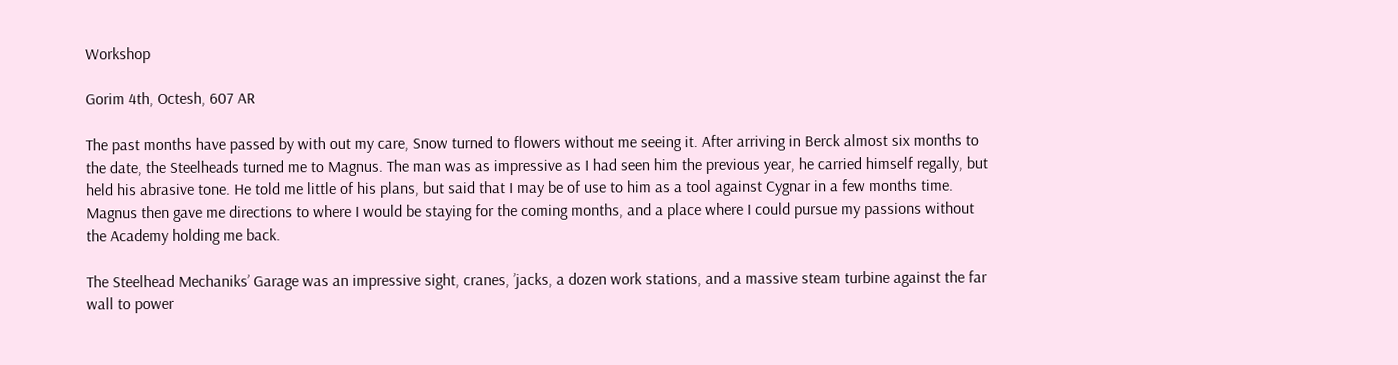Workshop

Gorim 4th, Octesh, 607 AR

The past months have passed by with out my care, Snow turned to flowers without me seeing it. After arriving in Berck almost six months to the date, the Steelheads turned me to Magnus. The man was as impressive as I had seen him the previous year, he carried himself regally, but held his abrasive tone. He told me little of his plans, but said that I may be of use to him as a tool against Cygnar in a few months time. Magnus then gave me directions to where I would be staying for the coming months, and a place where I could pursue my passions without the Academy holding me back.

The Steelhead Mechaniks’ Garage was an impressive sight, cranes, ’jacks, a dozen work stations, and a massive steam turbine against the far wall to power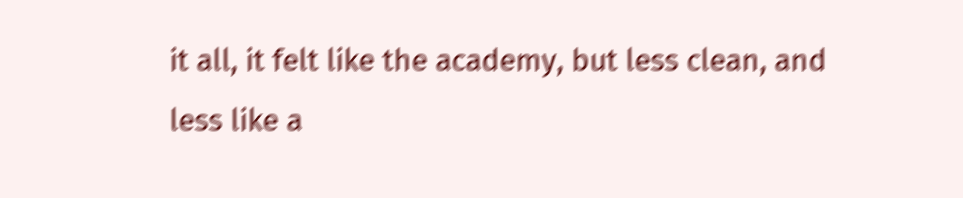it all, it felt like the academy, but less clean, and less like a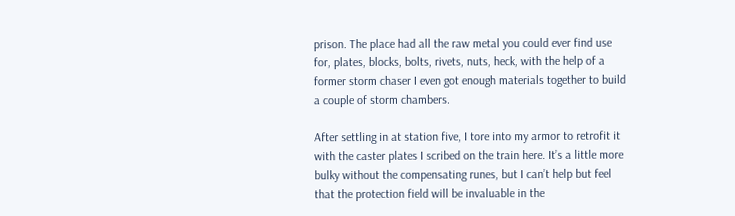prison. The place had all the raw metal you could ever find use for, plates, blocks, bolts, rivets, nuts, heck, with the help of a former storm chaser I even got enough materials together to build a couple of storm chambers.

After settling in at station five, I tore into my armor to retrofit it with the caster plates I scribed on the train here. It’s a little more bulky without the compensating runes, but I can’t help but feel that the protection field will be invaluable in the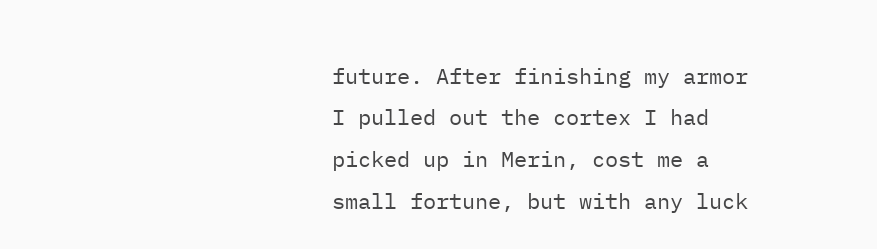future. After finishing my armor I pulled out the cortex I had picked up in Merin, cost me a small fortune, but with any luck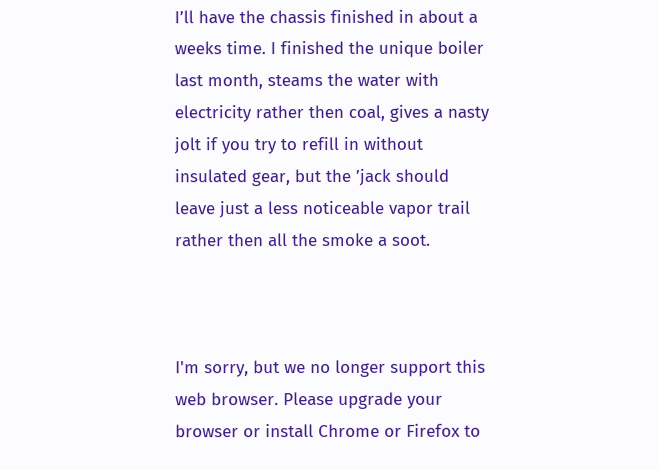I’ll have the chassis finished in about a weeks time. I finished the unique boiler last month, steams the water with electricity rather then coal, gives a nasty jolt if you try to refill in without insulated gear, but the ’jack should leave just a less noticeable vapor trail rather then all the smoke a soot.



I'm sorry, but we no longer support this web browser. Please upgrade your browser or install Chrome or Firefox to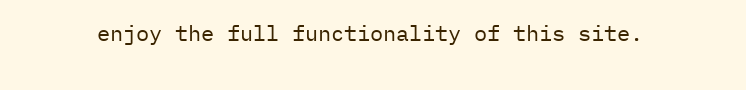enjoy the full functionality of this site.